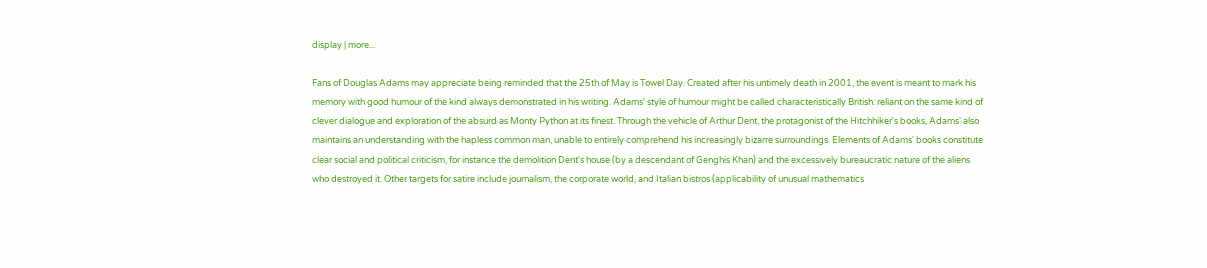display | more...

Fans of Douglas Adams may appreciate being reminded that the 25th of May is Towel Day. Created after his untimely death in 2001, the event is meant to mark his memory with good humour of the kind always demonstrated in his writing. Adams' style of humour might be called characteristically British: reliant on the same kind of clever dialogue and exploration of the absurd as Monty Python at its finest. Through the vehicle of Arthur Dent, the protagonist of the Hitchhiker's books, Adams' also maintains an understanding with the hapless common man, unable to entirely comprehend his increasingly bizarre surroundings. Elements of Adams' books constitute clear social and political criticism, for instance the demolition Dent's house (by a descendant of Genghis Khan) and the excessively bureaucratic nature of the aliens who destroyed it. Other targets for satire include journalism, the corporate world, and Italian bistros (applicability of unusual mathematics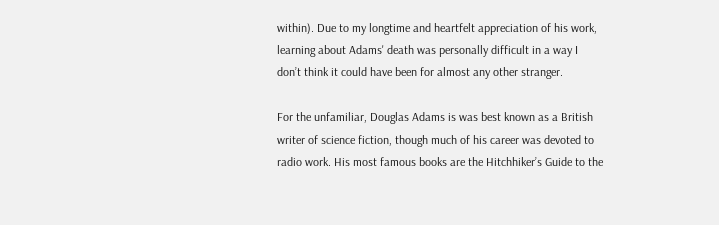within). Due to my longtime and heartfelt appreciation of his work, learning about Adams' death was personally difficult in a way I don’t think it could have been for almost any other stranger.

For the unfamiliar, Douglas Adams is was best known as a British writer of science fiction, though much of his career was devoted to radio work. His most famous books are the Hitchhiker’s Guide to the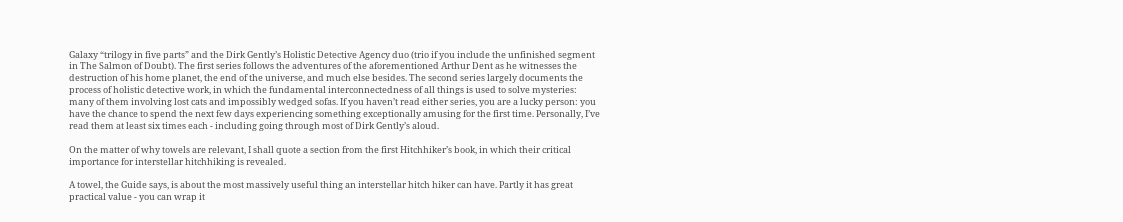Galaxy “trilogy in five parts” and the Dirk Gently’s Holistic Detective Agency duo (trio if you include the unfinished segment in The Salmon of Doubt). The first series follows the adventures of the aforementioned Arthur Dent as he witnesses the destruction of his home planet, the end of the universe, and much else besides. The second series largely documents the process of holistic detective work, in which the fundamental interconnectedness of all things is used to solve mysteries: many of them involving lost cats and impossibly wedged sofas. If you haven’t read either series, you are a lucky person: you have the chance to spend the next few days experiencing something exceptionally amusing for the first time. Personally, I’ve read them at least six times each - including going through most of Dirk Gently’s aloud.

On the matter of why towels are relevant, I shall quote a section from the first Hitchhiker’s book, in which their critical importance for interstellar hitchhiking is revealed.

A towel, the Guide says, is about the most massively useful thing an interstellar hitch hiker can have. Partly it has great practical value - you can wrap it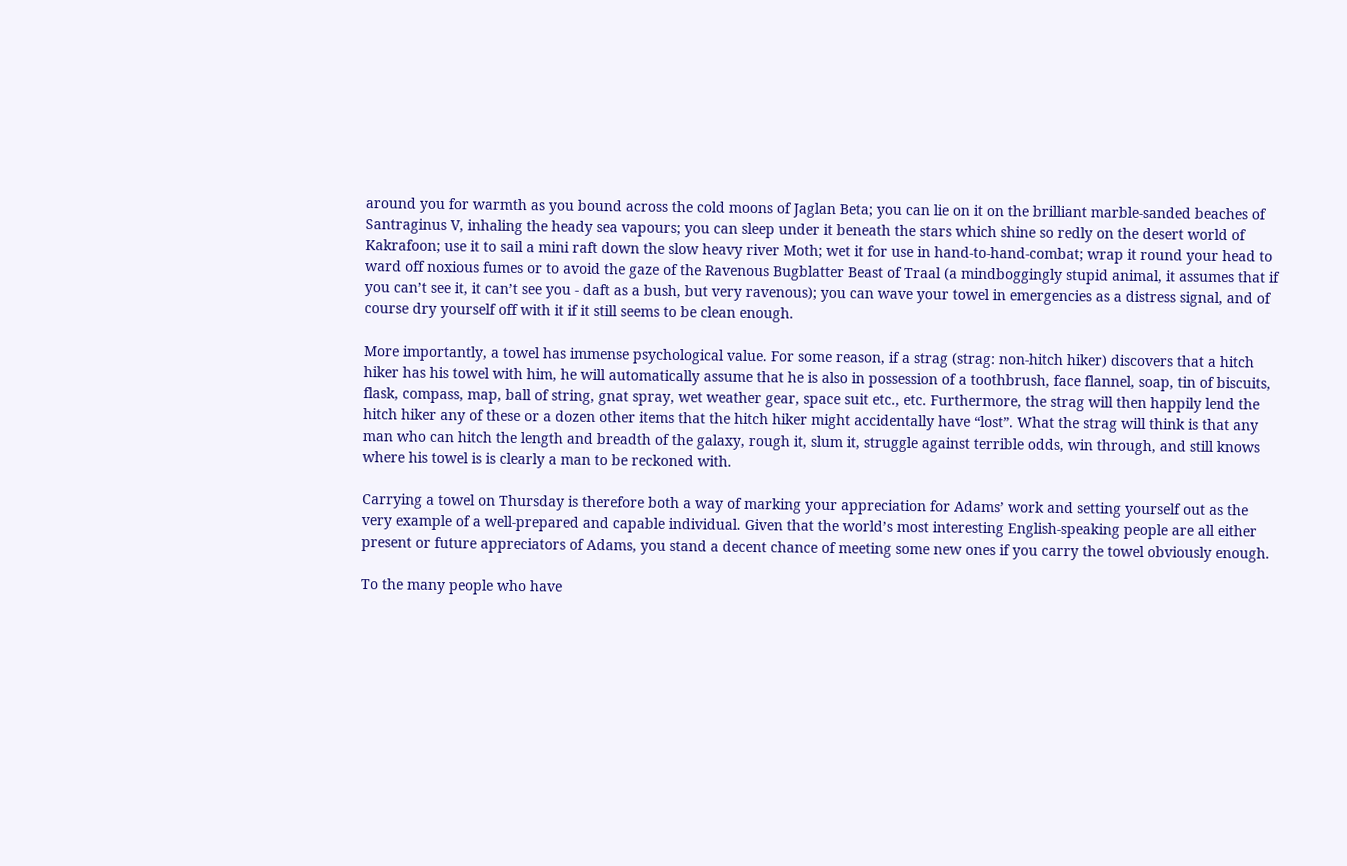around you for warmth as you bound across the cold moons of Jaglan Beta; you can lie on it on the brilliant marble-sanded beaches of Santraginus V, inhaling the heady sea vapours; you can sleep under it beneath the stars which shine so redly on the desert world of Kakrafoon; use it to sail a mini raft down the slow heavy river Moth; wet it for use in hand-to-hand-combat; wrap it round your head to ward off noxious fumes or to avoid the gaze of the Ravenous Bugblatter Beast of Traal (a mindboggingly stupid animal, it assumes that if you can’t see it, it can’t see you - daft as a bush, but very ravenous); you can wave your towel in emergencies as a distress signal, and of course dry yourself off with it if it still seems to be clean enough.

More importantly, a towel has immense psychological value. For some reason, if a strag (strag: non-hitch hiker) discovers that a hitch hiker has his towel with him, he will automatically assume that he is also in possession of a toothbrush, face flannel, soap, tin of biscuits, flask, compass, map, ball of string, gnat spray, wet weather gear, space suit etc., etc. Furthermore, the strag will then happily lend the hitch hiker any of these or a dozen other items that the hitch hiker might accidentally have “lost”. What the strag will think is that any man who can hitch the length and breadth of the galaxy, rough it, slum it, struggle against terrible odds, win through, and still knows where his towel is is clearly a man to be reckoned with.

Carrying a towel on Thursday is therefore both a way of marking your appreciation for Adams’ work and setting yourself out as the very example of a well-prepared and capable individual. Given that the world’s most interesting English-speaking people are all either present or future appreciators of Adams, you stand a decent chance of meeting some new ones if you carry the towel obviously enough.

To the many people who have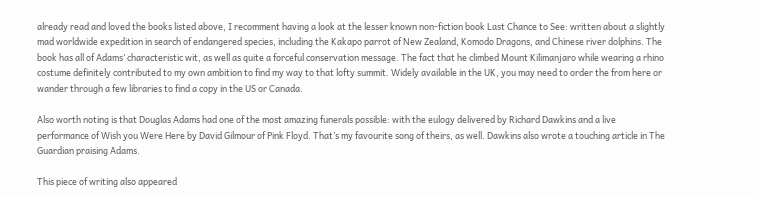already read and loved the books listed above, I recomment having a look at the lesser known non-fiction book Last Chance to See: written about a slightly mad worldwide expedition in search of endangered species, including the Kakapo parrot of New Zealand, Komodo Dragons, and Chinese river dolphins. The book has all of Adams’ characteristic wit, as well as quite a forceful conservation message. The fact that he climbed Mount Kilimanjaro while wearing a rhino costume definitely contributed to my own ambition to find my way to that lofty summit. Widely available in the UK, you may need to order the from here or wander through a few libraries to find a copy in the US or Canada.

Also worth noting is that Douglas Adams had one of the most amazing funerals possible: with the eulogy delivered by Richard Dawkins and a live performance of Wish you Were Here by David Gilmour of Pink Floyd. That’s my favourite song of theirs, as well. Dawkins also wrote a touching article in The Guardian praising Adams.

This piece of writing also appeared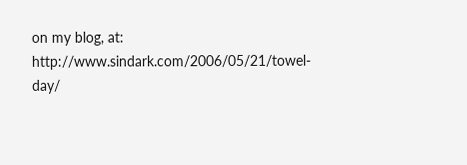on my blog, at: http://www.sindark.com/2006/05/21/towel-day/